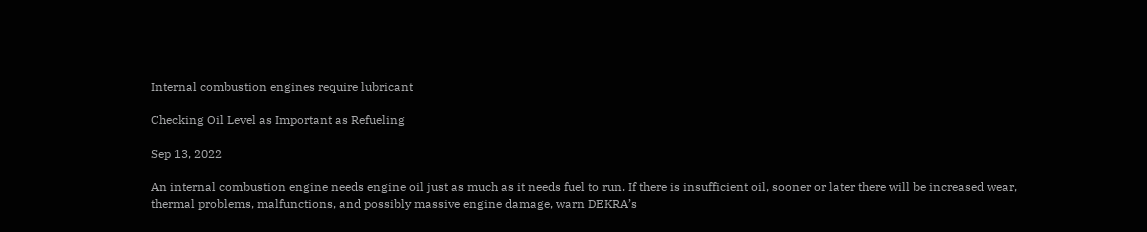Internal combustion engines require lubricant

Checking Oil Level as Important as Refueling

Sep 13, 2022

An internal combustion engine needs engine oil just as much as it needs fuel to run. If there is insufficient oil, sooner or later there will be increased wear, thermal problems, malfunctions, and possibly massive engine damage, warn DEKRA’s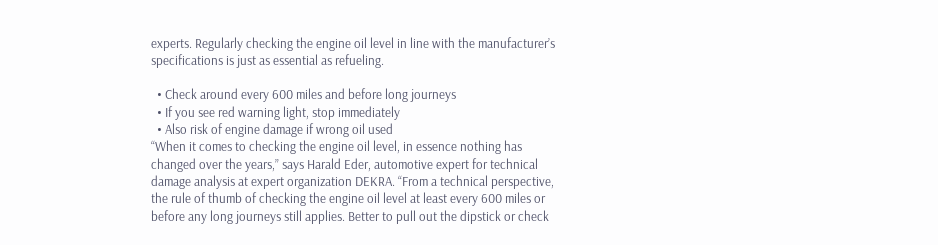experts. Regularly checking the engine oil level in line with the manufacturer’s specifications is just as essential as refueling.

  • Check around every 600 miles and before long journeys
  • If you see red warning light, stop immediately
  • Also risk of engine damage if wrong oil used
“When it comes to checking the engine oil level, in essence nothing has changed over the years,” says Harald Eder, automotive expert for technical damage analysis at expert organization DEKRA. “From a technical perspective, the rule of thumb of checking the engine oil level at least every 600 miles or before any long journeys still applies. Better to pull out the dipstick or check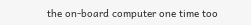the on-board computer one time too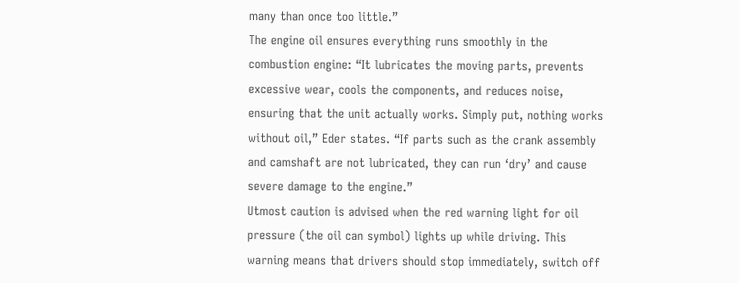many than once too little.”
The engine oil ensures everything runs smoothly in the combustion engine: “It lubricates the moving parts, prevents excessive wear, cools the components, and reduces noise, ensuring that the unit actually works. Simply put, nothing works without oil,” Eder states. “If parts such as the crank assembly and camshaft are not lubricated, they can run ‘dry’ and cause severe damage to the engine.”
Utmost caution is advised when the red warning light for oil pressure (the oil can symbol) lights up while driving. This warning means that drivers should stop immediately, switch off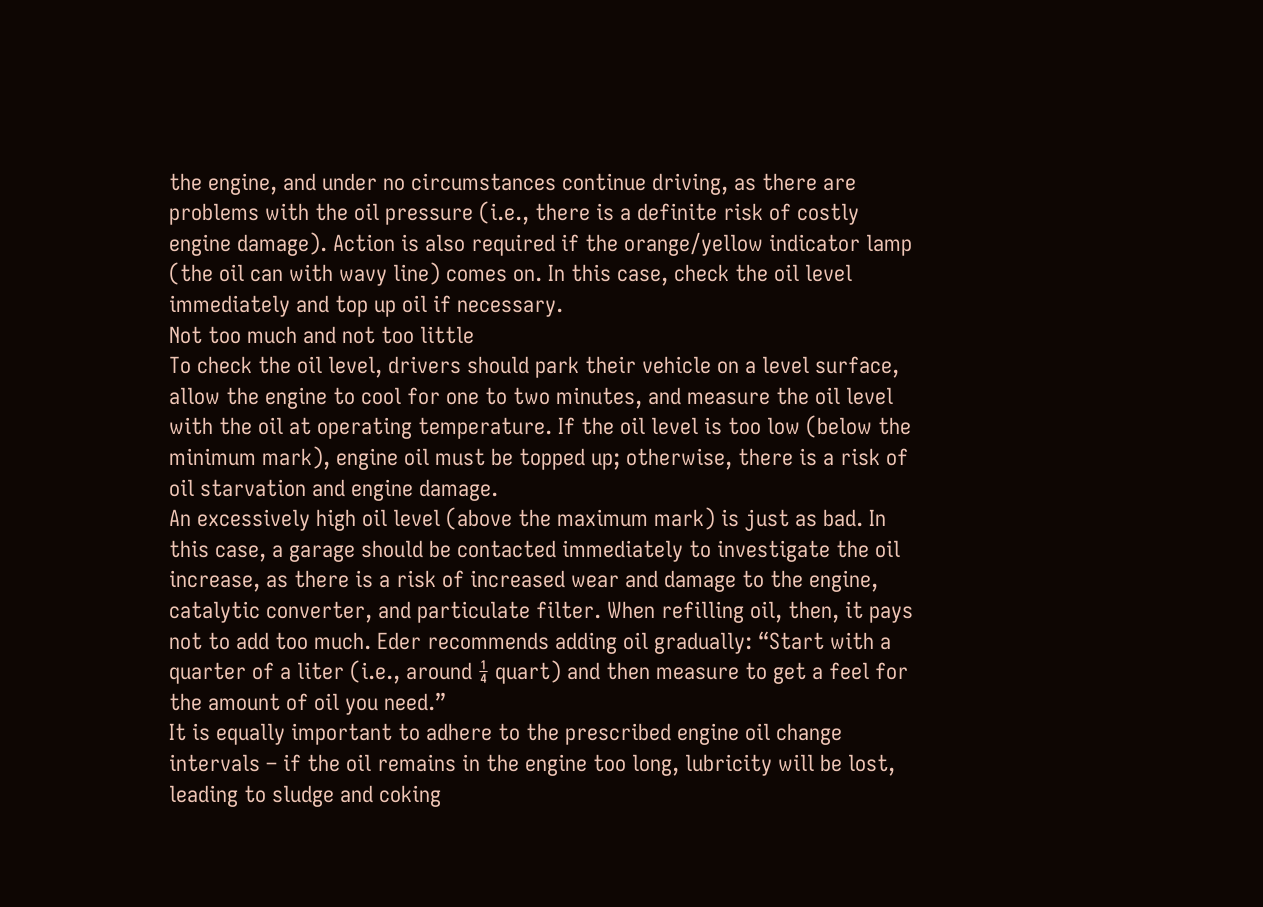the engine, and under no circumstances continue driving, as there are problems with the oil pressure (i.e., there is a definite risk of costly engine damage). Action is also required if the orange/yellow indicator lamp (the oil can with wavy line) comes on. In this case, check the oil level immediately and top up oil if necessary.
Not too much and not too little
To check the oil level, drivers should park their vehicle on a level surface, allow the engine to cool for one to two minutes, and measure the oil level with the oil at operating temperature. If the oil level is too low (below the minimum mark), engine oil must be topped up; otherwise, there is a risk of oil starvation and engine damage.
An excessively high oil level (above the maximum mark) is just as bad. In this case, a garage should be contacted immediately to investigate the oil increase, as there is a risk of increased wear and damage to the engine, catalytic converter, and particulate filter. When refilling oil, then, it pays not to add too much. Eder recommends adding oil gradually: “Start with a quarter of a liter (i.e., around ¼ quart) and then measure to get a feel for the amount of oil you need.”
It is equally important to adhere to the prescribed engine oil change intervals – if the oil remains in the engine too long, lubricity will be lost, leading to sludge and coking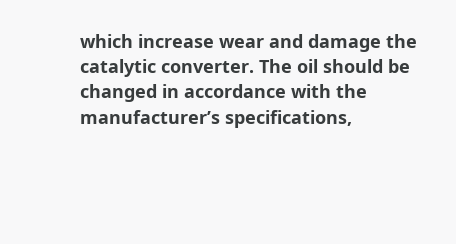which increase wear and damage the catalytic converter. The oil should be changed in accordance with the manufacturer’s specifications,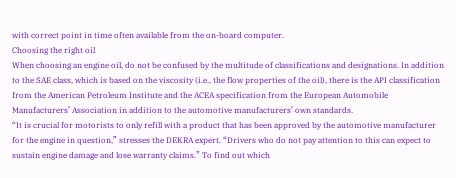with correct point in time often available from the on-board computer.
Choosing the right oil
When choosing an engine oil, do not be confused by the multitude of classifications and designations. In addition to the SAE class, which is based on the viscosity (i.e., the flow properties of the oil), there is the API classification from the American Petroleum Institute and the ACEA specification from the European Automobile Manufacturers’ Association in addition to the automotive manufacturers’ own standards.
“It is crucial for motorists to only refill with a product that has been approved by the automotive manufacturer for the engine in question,” stresses the DEKRA expert. “Drivers who do not pay attention to this can expect to sustain engine damage and lose warranty claims.” To find out which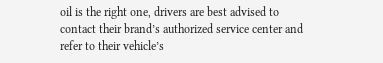oil is the right one, drivers are best advised to contact their brand’s authorized service center and refer to their vehicle’s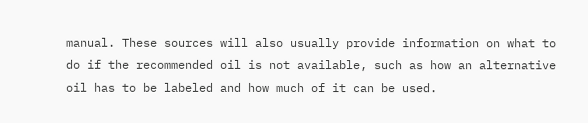manual. These sources will also usually provide information on what to do if the recommended oil is not available, such as how an alternative oil has to be labeled and how much of it can be used.